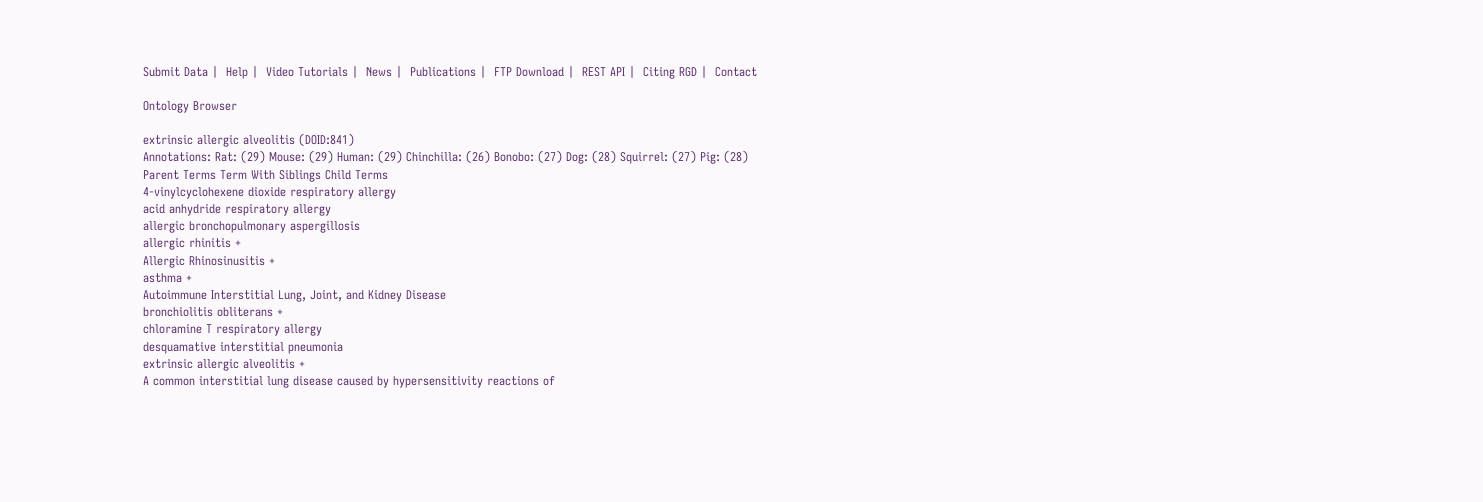Submit Data |  Help |  Video Tutorials |  News |  Publications |  FTP Download |  REST API |  Citing RGD |  Contact

Ontology Browser

extrinsic allergic alveolitis (DOID:841)
Annotations: Rat: (29) Mouse: (29) Human: (29) Chinchilla: (26) Bonobo: (27) Dog: (28) Squirrel: (27) Pig: (28)
Parent Terms Term With Siblings Child Terms
4-vinylcyclohexene dioxide respiratory allergy
acid anhydride respiratory allergy
allergic bronchopulmonary aspergillosis
allergic rhinitis +
Allergic Rhinosinusitis +
asthma +
Autoimmune Interstitial Lung, Joint, and Kidney Disease
bronchiolitis obliterans +
chloramine T respiratory allergy
desquamative interstitial pneumonia
extrinsic allergic alveolitis +
A common interstitial lung disease caused by hypersensitivity reactions of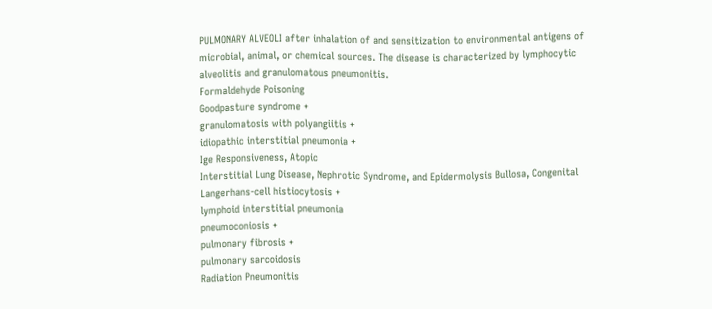PULMONARY ALVEOLI after inhalation of and sensitization to environmental antigens of microbial, animal, or chemical sources. The disease is characterized by lymphocytic alveolitis and granulomatous pneumonitis.
Formaldehyde Poisoning
Goodpasture syndrome +
granulomatosis with polyangiitis +
idiopathic interstitial pneumonia +
Ige Responsiveness, Atopic
Interstitial Lung Disease, Nephrotic Syndrome, and Epidermolysis Bullosa, Congenital
Langerhans-cell histiocytosis +
lymphoid interstitial pneumonia
pneumoconiosis +
pulmonary fibrosis +
pulmonary sarcoidosis
Radiation Pneumonitis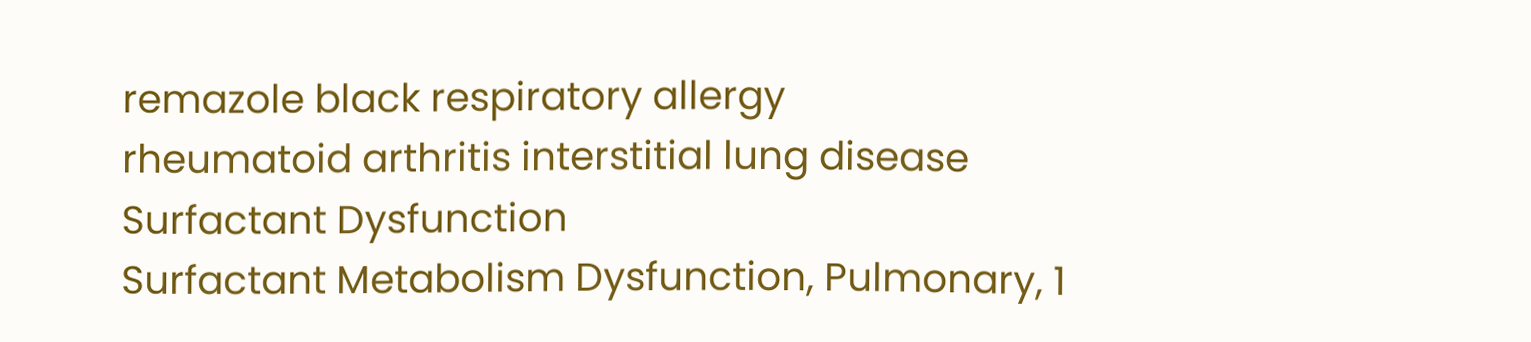remazole black respiratory allergy
rheumatoid arthritis interstitial lung disease
Surfactant Dysfunction
Surfactant Metabolism Dysfunction, Pulmonary, 1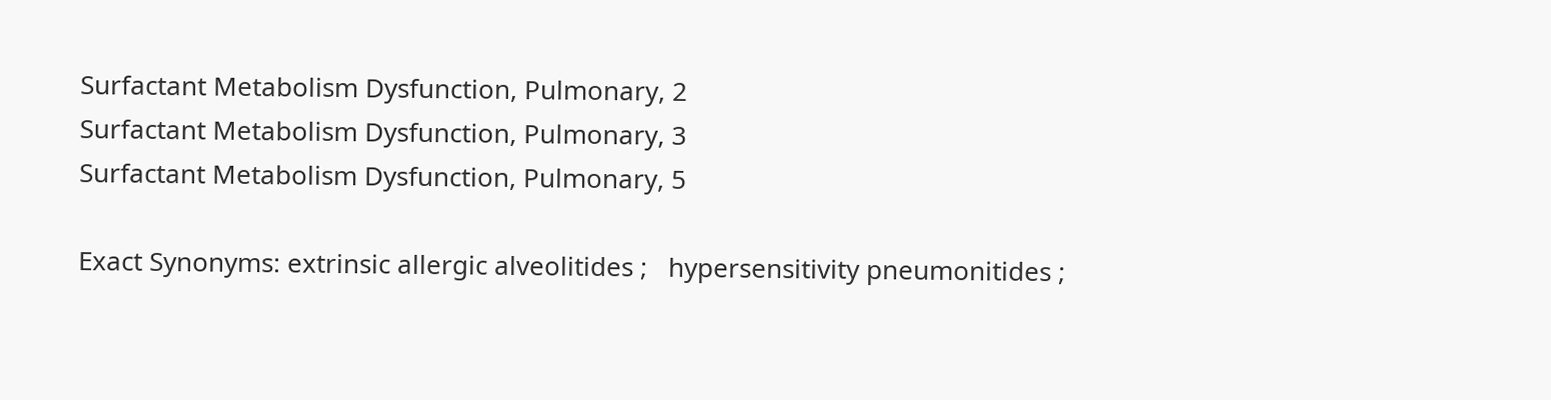Surfactant Metabolism Dysfunction, Pulmonary, 2
Surfactant Metabolism Dysfunction, Pulmonary, 3
Surfactant Metabolism Dysfunction, Pulmonary, 5

Exact Synonyms: extrinsic allergic alveolitides ;   hypersensitivity pneumonitides ;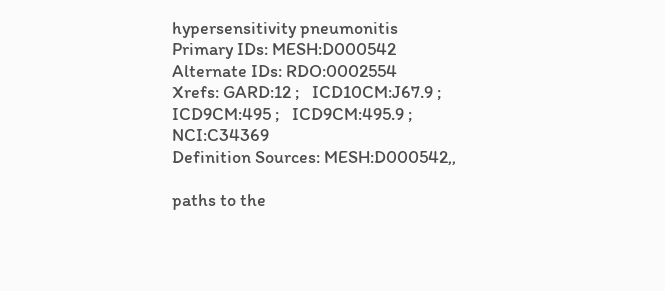hypersensitivity pneumonitis
Primary IDs: MESH:D000542
Alternate IDs: RDO:0002554
Xrefs: GARD:12 ;   ICD10CM:J67.9 ;   ICD9CM:495 ;   ICD9CM:495.9 ;   NCI:C34369
Definition Sources: MESH:D000542,,

paths to the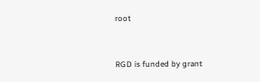root


RGD is funded by grant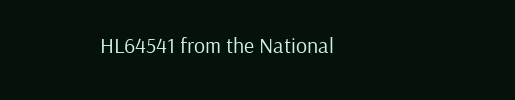HL64541 from the National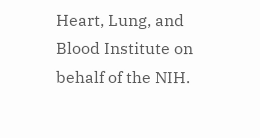Heart, Lung, and Blood Institute on behalf of the NIH.